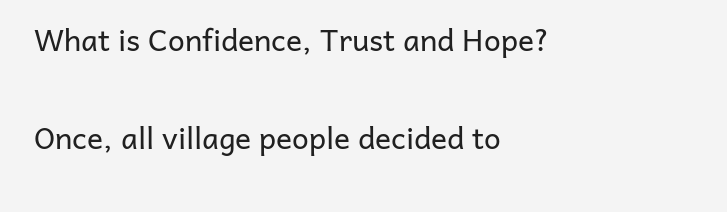What is Confidence, Trust and Hope?

Once, all village people decided to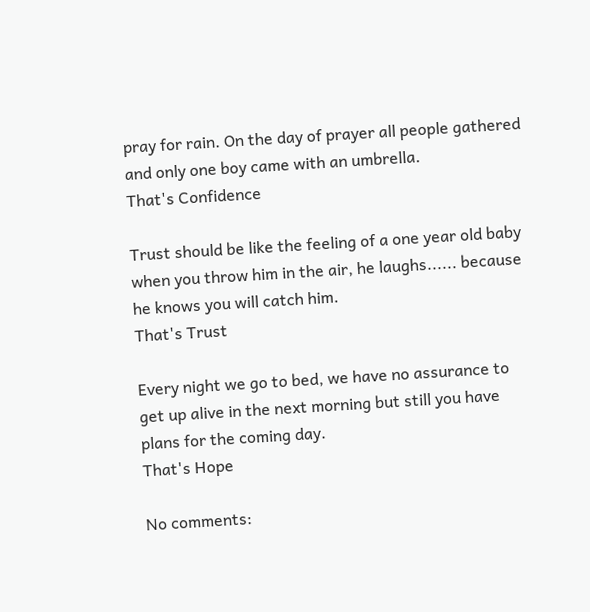pray for rain. On the day of prayer all people gathered and only one boy came with an umbrella.
That's Confidence

Trust should be like the feeling of a one year old baby when you throw him in the air, he laughs...... because he knows you will catch him.
That's Trust

Every night we go to bed, we have no assurance to get up alive in the next morning but still you have plans for the coming day.
That's Hope

No comments: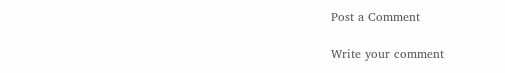Post a Comment

Write your comment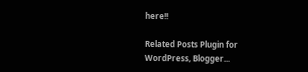here!!

Related Posts Plugin for WordPress, Blogger...